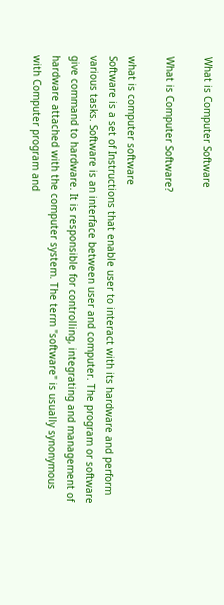What is Computer Software

What is Computer Software?

what is computer software
Software is a set of Instructions that enable user to interact with its hardware and perform various tasks. Software is an interface between user and computer. The program or software give command to hardware. It is responsible for controlling, integrating and management of hardware attached with the computer system. The term "software" is usually synonymous with Computer program and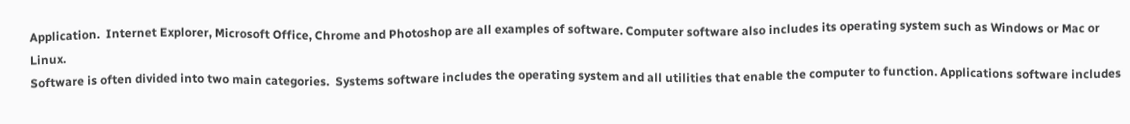Application.  Internet Explorer, Microsoft Office, Chrome and Photoshop are all examples of software. Computer software also includes its operating system such as Windows or Mac or Linux.
Software is often divided into two main categories.  Systems software includes the operating system and all utilities that enable the computer to function. Applications software includes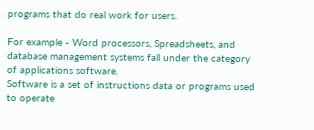programs that do real work for users.

For example - Word processors, Spreadsheets, and database management systems fall under the category of applications software.
Software is a set of instructions data or programs used to operate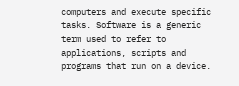computers and execute specific tasks. Software is a generic term used to refer to applications, scripts and programs that run on a device.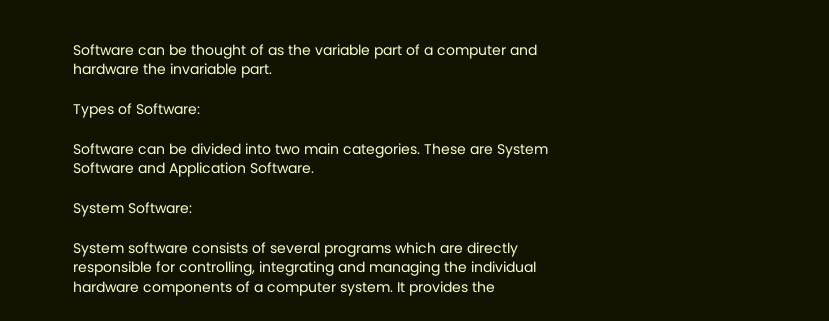Software can be thought of as the variable part of a computer and hardware the invariable part.

Types of Software:

Software can be divided into two main categories. These are System Software and Application Software.

System Software:

System software consists of several programs which are directly responsible for controlling, integrating and managing the individual hardware components of a computer system. It provides the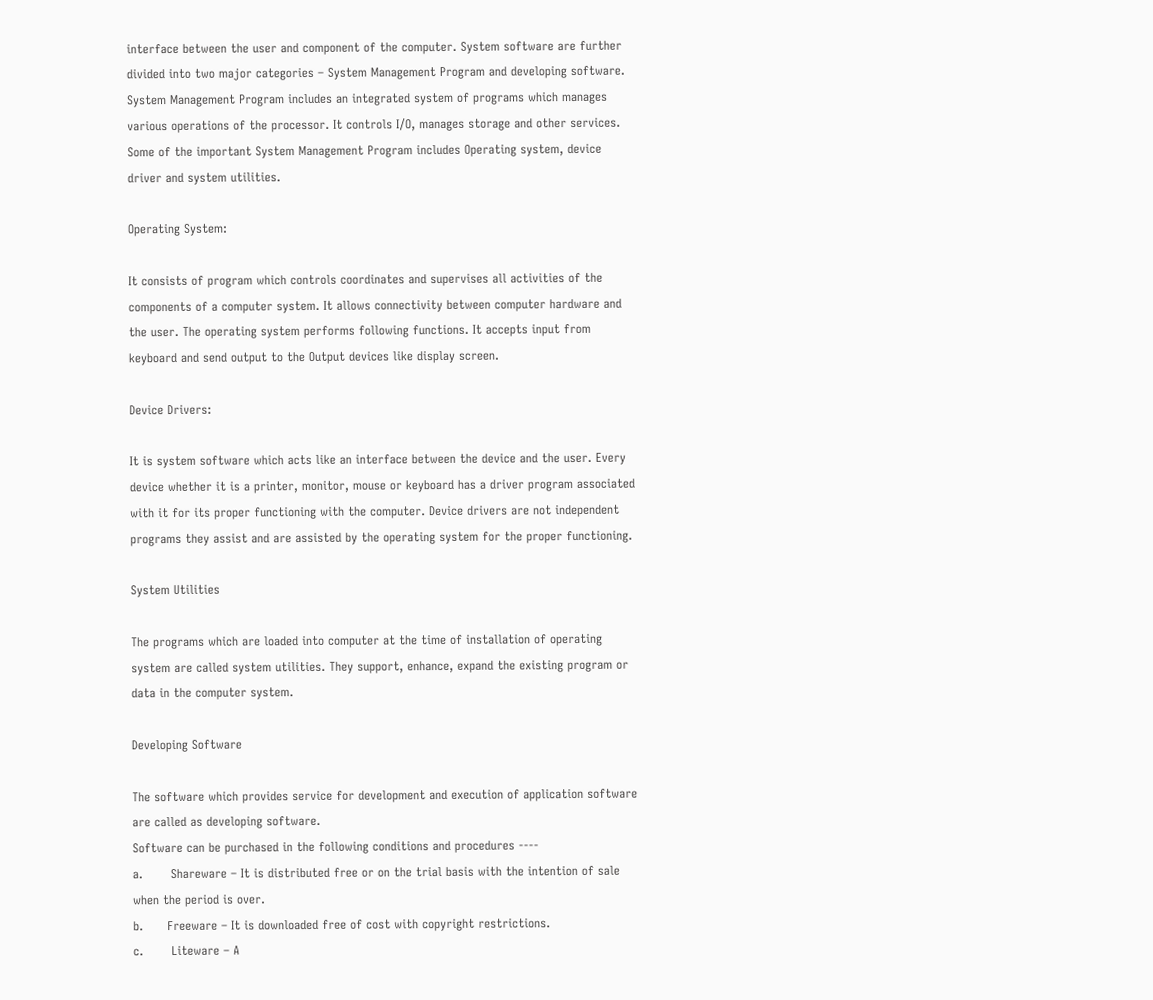interface between the user and component of the computer. System software are further divided into two major categories – System Management Program and developing software.
System Management Program includes an integrated system of programs which manages various operations of the processor. It controls I/O, manages storage and other services. Some of the important System Management Program includes Operating system, device driver and system utilities.

Operating System:

It consists of program which controls coordinates and supervises all activities of the components of a computer system. It allows connectivity between computer hardware and the user. The operating system performs following functions. It accepts input from keyboard and send output to the Output devices like display screen.

Device Drivers:

It is system software which acts like an interface between the device and the user. Every device whether it is a printer, monitor, mouse or keyboard has a driver program associated with it for its proper functioning with the computer. Device drivers are not independent programs they assist and are assisted by the operating system for the proper functioning.

System Utilities

The programs which are loaded into computer at the time of installation of operating system are called system utilities. They support, enhance, expand the existing program or data in the computer system.

Developing Software

The software which provides service for development and execution of application software are called as developing software.
Software can be purchased in the following conditions and procedures ----
a.       Shareware – It is distributed free or on the trial basis with the intention of sale when the period is over.
b.      Freeware – It is downloaded free of cost with copyright restrictions.
c.       Liteware – A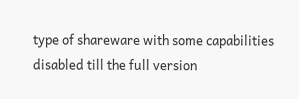type of shareware with some capabilities disabled till the full version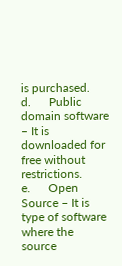is purchased.
d.      Public domain software – It is downloaded for free without restrictions.
e.      Open Source – It is type of software where the source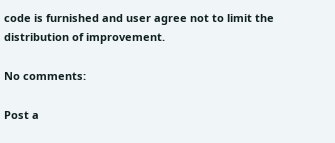code is furnished and user agree not to limit the distribution of improvement.

No comments:

Post a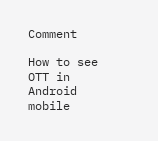Comment

How to see OTT in Android mobile